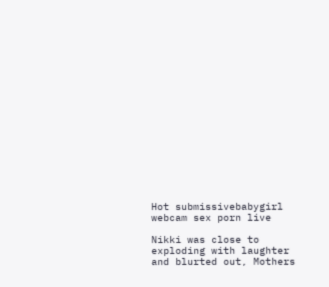Hot submissivebabygirl webcam sex porn live

Nikki was close to exploding with laughter and blurted out, Mothers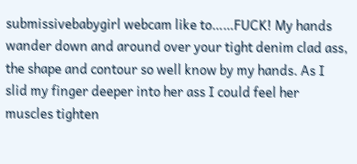submissivebabygirl webcam like to……FUCK! My hands wander down and around over your tight denim clad ass, the shape and contour so well know by my hands. As I slid my finger deeper into her ass I could feel her muscles tighten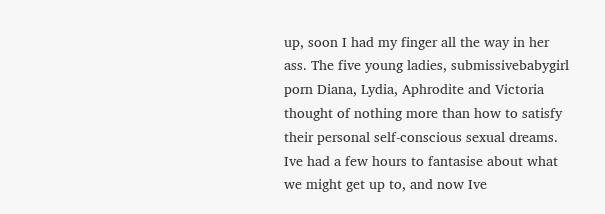up, soon I had my finger all the way in her ass. The five young ladies, submissivebabygirl porn Diana, Lydia, Aphrodite and Victoria thought of nothing more than how to satisfy their personal self-conscious sexual dreams. Ive had a few hours to fantasise about what we might get up to, and now Ive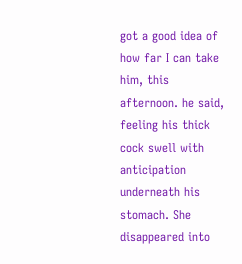got a good idea of how far I can take him, this afternoon. he said, feeling his thick cock swell with anticipation underneath his stomach. She disappeared into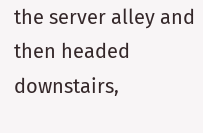the server alley and then headed downstairs,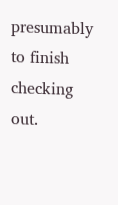presumably to finish checking out.